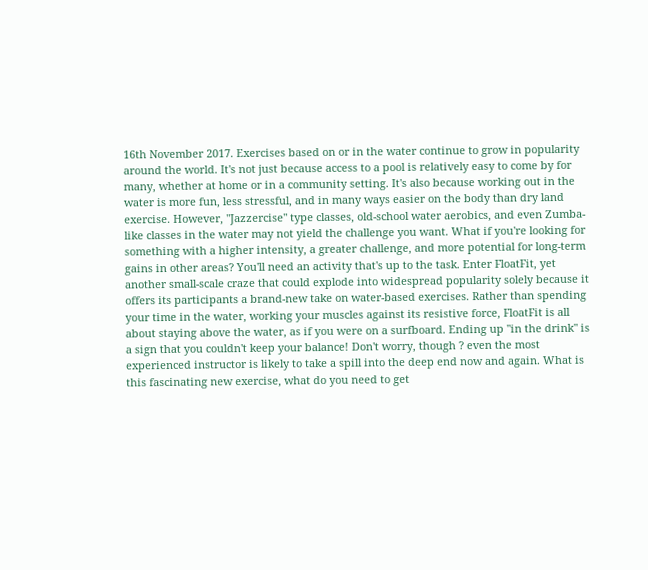16th November 2017. Exercises based on or in the water continue to grow in popularity around the world. It's not just because access to a pool is relatively easy to come by for many, whether at home or in a community setting. It's also because working out in the water is more fun, less stressful, and in many ways easier on the body than dry land exercise. However, "Jazzercise" type classes, old-school water aerobics, and even Zumba-like classes in the water may not yield the challenge you want. What if you're looking for something with a higher intensity, a greater challenge, and more potential for long-term gains in other areas? You'll need an activity that's up to the task. Enter FloatFit, yet another small-scale craze that could explode into widespread popularity solely because it offers its participants a brand-new take on water-based exercises. Rather than spending your time in the water, working your muscles against its resistive force, FloatFit is all about staying above the water, as if you were on a surfboard. Ending up "in the drink" is a sign that you couldn't keep your balance! Don't worry, though ? even the most experienced instructor is likely to take a spill into the deep end now and again. What is this fascinating new exercise, what do you need to get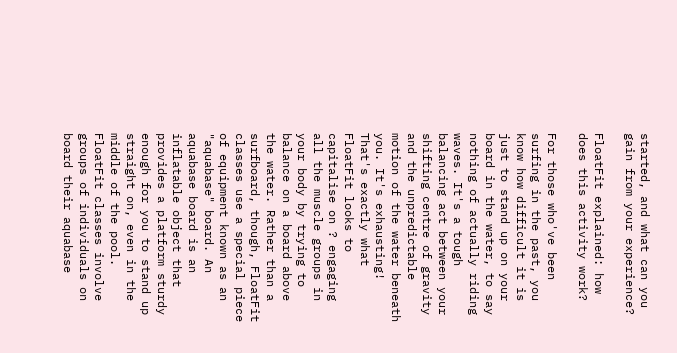started, and what can you gain from your experience?

FloatFit explained: how does this activity work?

For those who've been surfing in the past, you know how difficult it is just to stand up on your board in the water, to say nothing of actually riding waves. It's a tough balancing act between your shifting centre of gravity and the unpredictable motion of the water beneath you. It's exhausting! That's exactly what FloatFit looks to capitalise on ? engaging all the muscle groups in your body by trying to balance on a board above the water. Rather than a surfboard, though, FloatFit classes use a special piece of equipment known as an "aquabase" board. An aquabase board is an inflatable object that provides a platform sturdy enough for you to stand up straight on, even in the middle of the pool. FloatFit classes involve groups of individuals on board their aquabase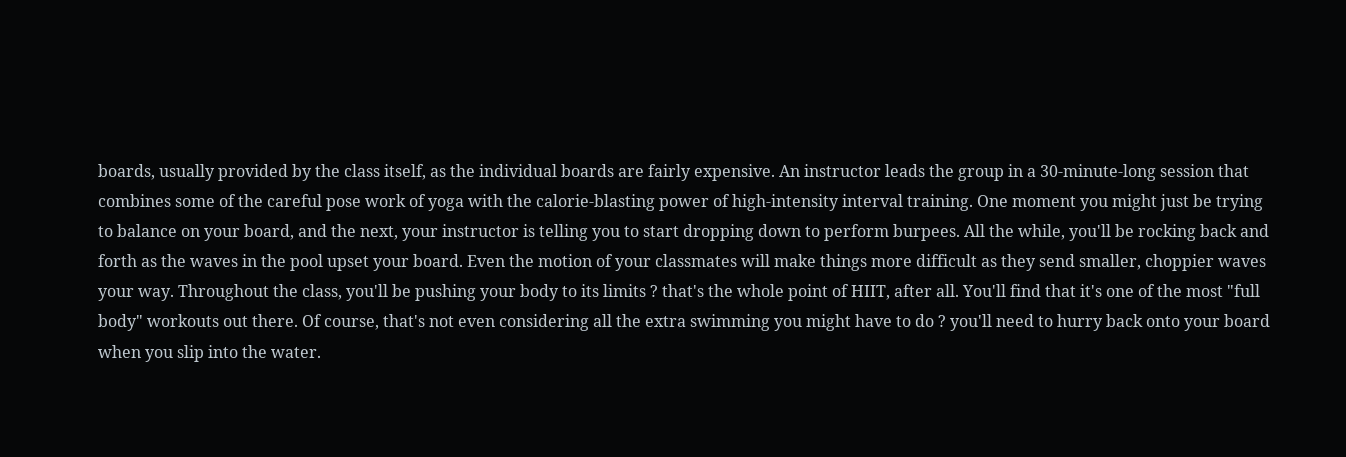boards, usually provided by the class itself, as the individual boards are fairly expensive. An instructor leads the group in a 30-minute-long session that combines some of the careful pose work of yoga with the calorie-blasting power of high-intensity interval training. One moment you might just be trying to balance on your board, and the next, your instructor is telling you to start dropping down to perform burpees. All the while, you'll be rocking back and forth as the waves in the pool upset your board. Even the motion of your classmates will make things more difficult as they send smaller, choppier waves your way. Throughout the class, you'll be pushing your body to its limits ? that's the whole point of HIIT, after all. You'll find that it's one of the most "full body" workouts out there. Of course, that's not even considering all the extra swimming you might have to do ? you'll need to hurry back onto your board when you slip into the water.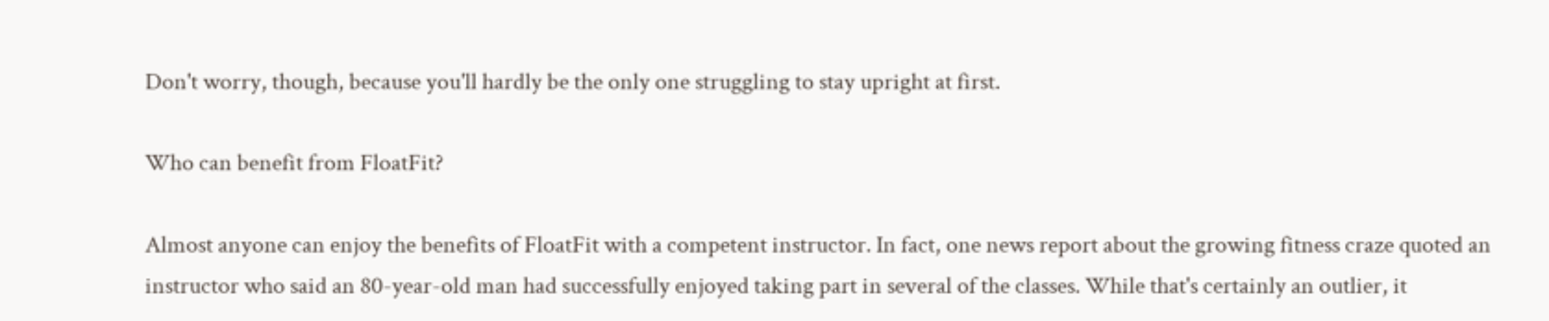Don't worry, though, because you'll hardly be the only one struggling to stay upright at first.

Who can benefit from FloatFit?

Almost anyone can enjoy the benefits of FloatFit with a competent instructor. In fact, one news report about the growing fitness craze quoted an instructor who said an 80-year-old man had successfully enjoyed taking part in several of the classes. While that's certainly an outlier, it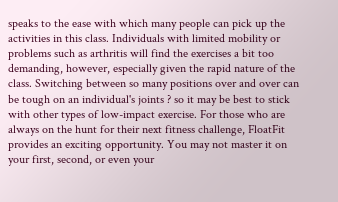speaks to the ease with which many people can pick up the activities in this class. Individuals with limited mobility or problems such as arthritis will find the exercises a bit too demanding, however, especially given the rapid nature of the class. Switching between so many positions over and over can be tough on an individual's joints ? so it may be best to stick with other types of low-impact exercise. For those who are always on the hunt for their next fitness challenge, FloatFit provides an exciting opportunity. You may not master it on your first, second, or even your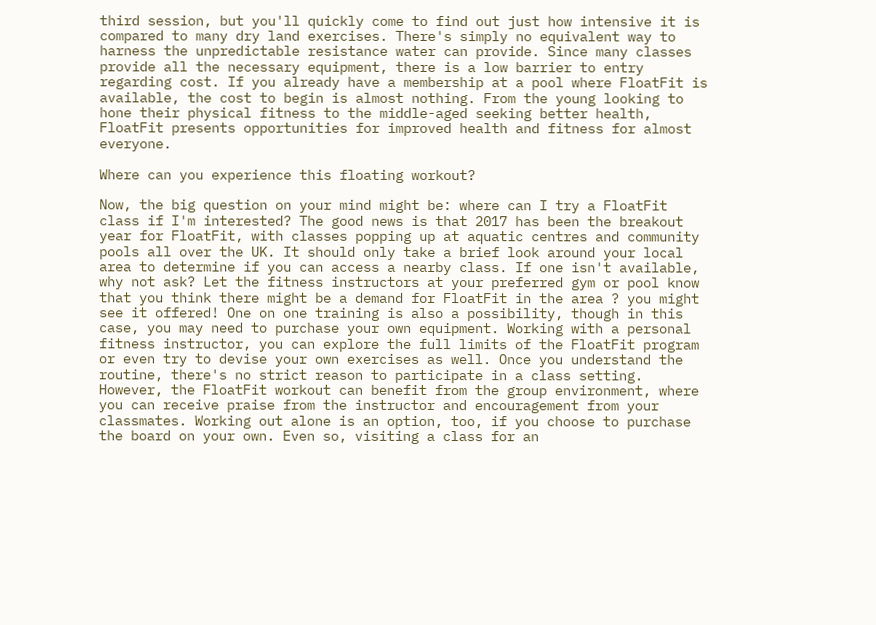third session, but you'll quickly come to find out just how intensive it is compared to many dry land exercises. There's simply no equivalent way to harness the unpredictable resistance water can provide. Since many classes provide all the necessary equipment, there is a low barrier to entry regarding cost. If you already have a membership at a pool where FloatFit is available, the cost to begin is almost nothing. From the young looking to hone their physical fitness to the middle-aged seeking better health, FloatFit presents opportunities for improved health and fitness for almost everyone.

Where can you experience this floating workout?

Now, the big question on your mind might be: where can I try a FloatFit class if I'm interested? The good news is that 2017 has been the breakout year for FloatFit, with classes popping up at aquatic centres and community pools all over the UK. It should only take a brief look around your local area to determine if you can access a nearby class. If one isn't available, why not ask? Let the fitness instructors at your preferred gym or pool know that you think there might be a demand for FloatFit in the area ? you might see it offered! One on one training is also a possibility, though in this case, you may need to purchase your own equipment. Working with a personal fitness instructor, you can explore the full limits of the FloatFit program or even try to devise your own exercises as well. Once you understand the routine, there's no strict reason to participate in a class setting. However, the FloatFit workout can benefit from the group environment, where you can receive praise from the instructor and encouragement from your classmates. Working out alone is an option, too, if you choose to purchase the board on your own. Even so, visiting a class for an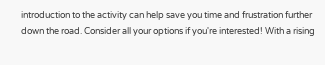introduction to the activity can help save you time and frustration further down the road. Consider all your options if you're interested! With a rising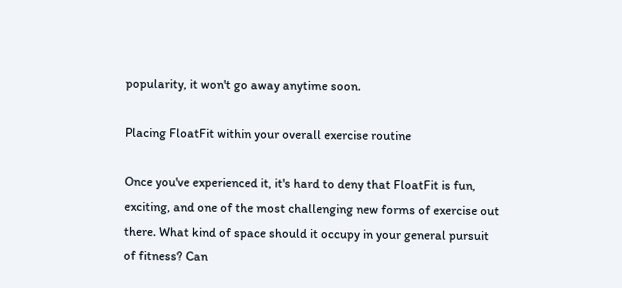popularity, it won't go away anytime soon.

Placing FloatFit within your overall exercise routine

Once you've experienced it, it's hard to deny that FloatFit is fun, exciting, and one of the most challenging new forms of exercise out there. What kind of space should it occupy in your general pursuit of fitness? Can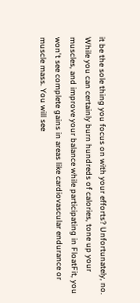it be the sole thing you focus on with your efforts? Unfortunately, no. While you can certainly burn hundreds of calories, tone up your muscles, and improve your balance while participating in FloatFit, you won't see complete gains in areas like cardiovascular endurance or muscle mass. You will see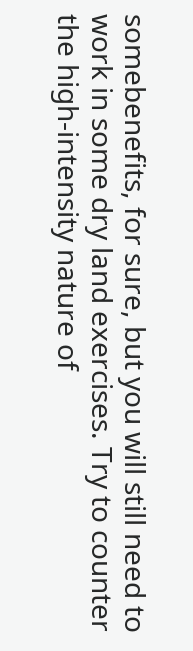somebenefits, for sure, but you will still need to work in some dry land exercises. Try to counter the high-intensity nature of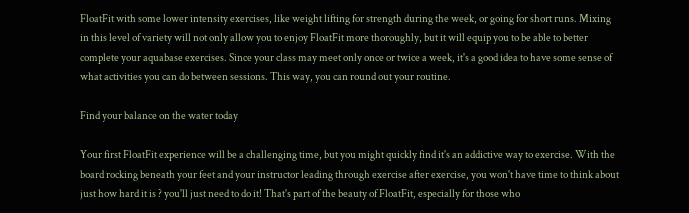FloatFit with some lower intensity exercises, like weight lifting for strength during the week, or going for short runs. Mixing in this level of variety will not only allow you to enjoy FloatFit more thoroughly, but it will equip you to be able to better complete your aquabase exercises. Since your class may meet only once or twice a week, it's a good idea to have some sense of what activities you can do between sessions. This way, you can round out your routine.

Find your balance on the water today

Your first FloatFit experience will be a challenging time, but you might quickly find it's an addictive way to exercise. With the board rocking beneath your feet and your instructor leading through exercise after exercise, you won't have time to think about just how hard it is ? you'll just need to do it! That's part of the beauty of FloatFit, especially for those who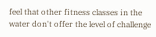feel that other fitness classes in the water don't offer the level of challenge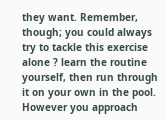they want. Remember, though; you could always try to tackle this exercise alone ? learn the routine yourself, then run through it on your own in the pool. However you approach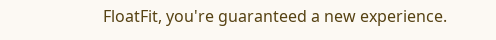FloatFit, you're guaranteed a new experience.